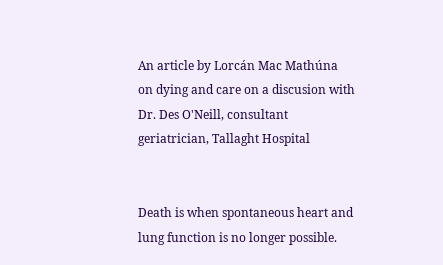An article by Lorcán Mac Mathúna on dying and care on a discusion with Dr. Des O'Neill, consultant geriatrician, Tallaght Hospital


Death is when spontaneous heart and lung function is no longer possible.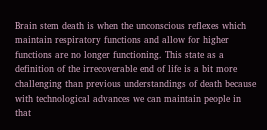Brain stem death is when the unconscious reflexes which maintain respiratory functions and allow for higher functions are no longer functioning. This state as a definition of the irrecoverable end of life is a bit more challenging than previous understandings of death because with technological advances we can maintain people in that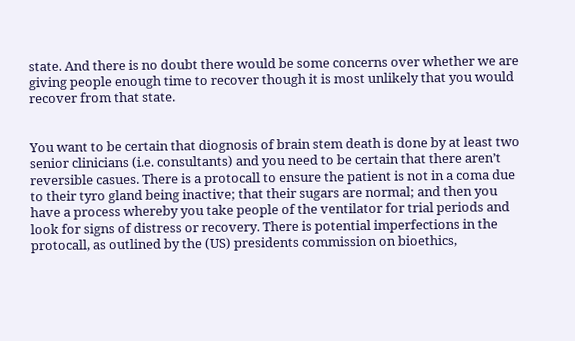state. And there is no doubt there would be some concerns over whether we are giving people enough time to recover though it is most unlikely that you would recover from that state.


You want to be certain that diognosis of brain stem death is done by at least two senior clinicians (i.e. consultants) and you need to be certain that there aren’t reversible casues. There is a protocall to ensure the patient is not in a coma due to their tyro gland being inactive; that their sugars are normal; and then you have a process whereby you take people of the ventilator for trial periods and look for signs of distress or recovery. There is potential imperfections in the protocall, as outlined by the (US) presidents commission on bioethics,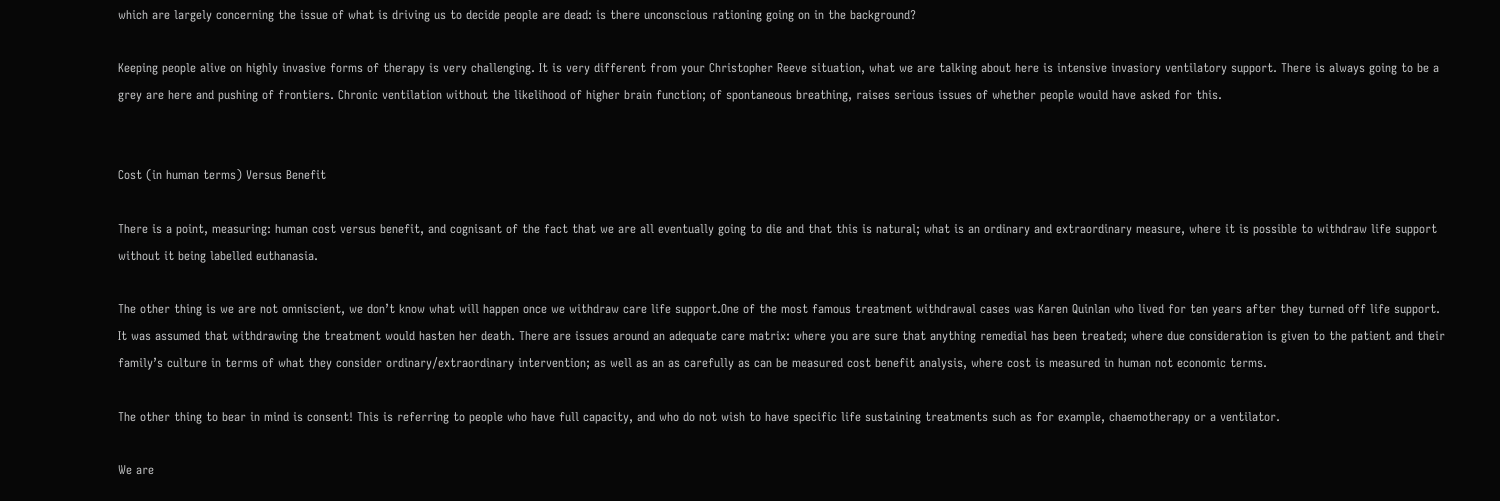which are largely concerning the issue of what is driving us to decide people are dead: is there unconscious rationing going on in the background?

Keeping people alive on highly invasive forms of therapy is very challenging. It is very different from your Christopher Reeve situation, what we are talking about here is intensive invasiory ventilatory support. There is always going to be a grey are here and pushing of frontiers. Chronic ventilation without the likelihood of higher brain function; of spontaneous breathing, raises serious issues of whether people would have asked for this.


Cost (in human terms) Versus Benefit

There is a point, measuring: human cost versus benefit, and cognisant of the fact that we are all eventually going to die and that this is natural; what is an ordinary and extraordinary measure, where it is possible to withdraw life support without it being labelled euthanasia.

The other thing is we are not omniscient, we don’t know what will happen once we withdraw care life support.One of the most famous treatment withdrawal cases was Karen Quinlan who lived for ten years after they turned off life support. It was assumed that withdrawing the treatment would hasten her death. There are issues around an adequate care matrix: where you are sure that anything remedial has been treated; where due consideration is given to the patient and their family’s culture in terms of what they consider ordinary/extraordinary intervention; as well as an as carefully as can be measured cost benefit analysis, where cost is measured in human not economic terms.

The other thing to bear in mind is consent! This is referring to people who have full capacity, and who do not wish to have specific life sustaining treatments such as for example, chaemotherapy or a ventilator.

We are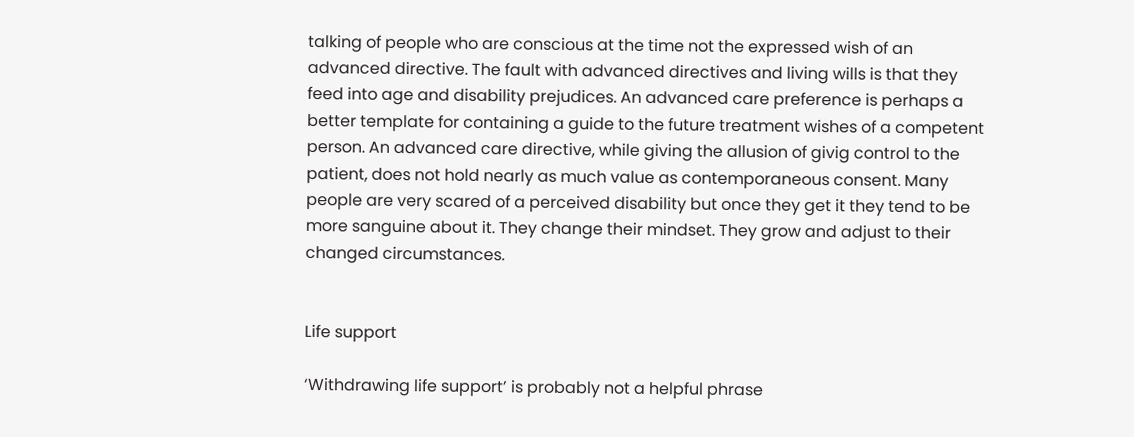talking of people who are conscious at the time not the expressed wish of an advanced directive. The fault with advanced directives and living wills is that they feed into age and disability prejudices. An advanced care preference is perhaps a better template for containing a guide to the future treatment wishes of a competent person. An advanced care directive, while giving the allusion of givig control to the patient, does not hold nearly as much value as contemporaneous consent. Many people are very scared of a perceived disability but once they get it they tend to be more sanguine about it. They change their mindset. They grow and adjust to their changed circumstances.


Life support

‘Withdrawing life support’ is probably not a helpful phrase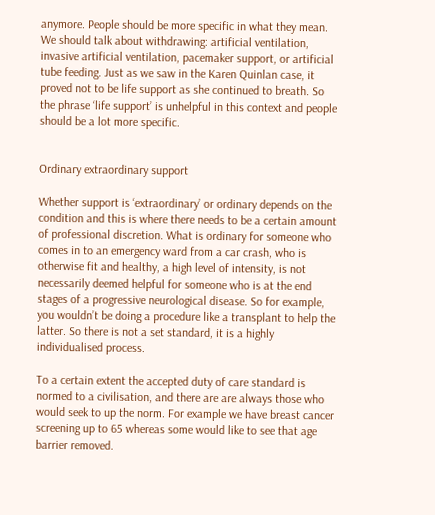anymore. People should be more specific in what they mean. We should talk about withdrawing: artificial ventilation, invasive artificial ventilation, pacemaker support, or artificial tube feeding. Just as we saw in the Karen Quinlan case, it proved not to be life support as she continued to breath. So the phrase ‘life support’ is unhelpful in this context and people should be a lot more specific.


Ordinary extraordinary support

Whether support is ‘extraordinary’ or ordinary depends on the condition and this is where there needs to be a certain amount of professional discretion. What is ordinary for someone who comes in to an emergency ward from a car crash, who is otherwise fit and healthy, a high level of intensity, is not necessarily deemed helpful for someone who is at the end stages of a progressive neurological disease. So for example, you wouldn’t be doing a procedure like a transplant to help the latter. So there is not a set standard, it is a highly individualised process.

To a certain extent the accepted duty of care standard is normed to a civilisation, and there are are always those who would seek to up the norm. For example we have breast cancer screening up to 65 whereas some would like to see that age barrier removed.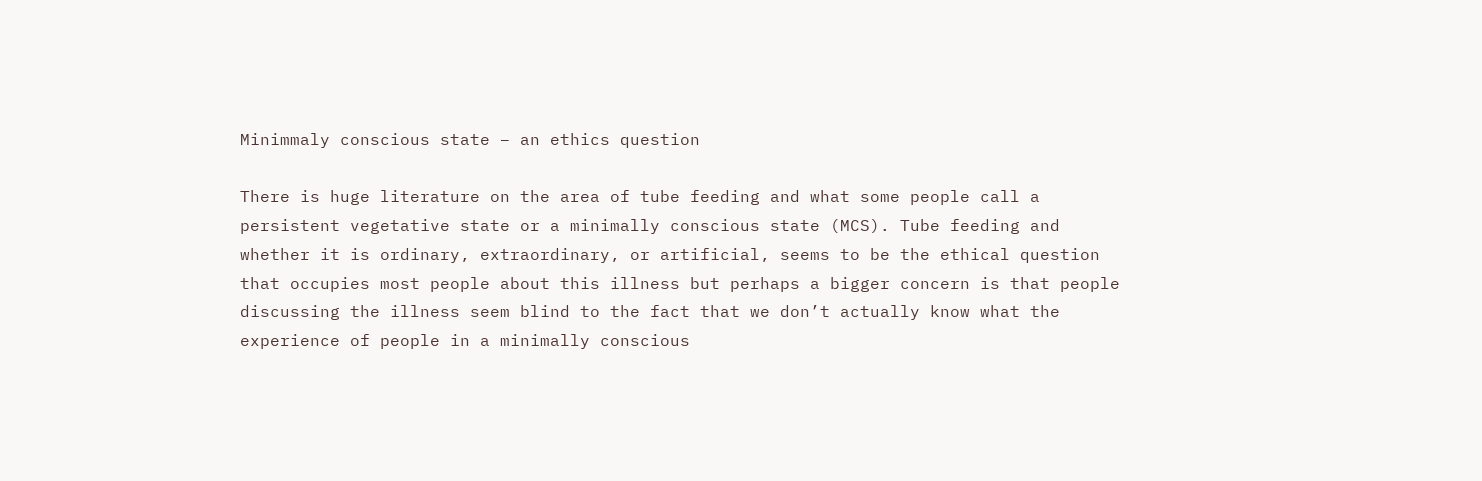Minimmaly conscious state – an ethics question

There is huge literature on the area of tube feeding and what some people call a persistent vegetative state or a minimally conscious state (MCS). Tube feeding and whether it is ordinary, extraordinary, or artificial, seems to be the ethical question that occupies most people about this illness but perhaps a bigger concern is that people discussing the illness seem blind to the fact that we don’t actually know what the experience of people in a minimally conscious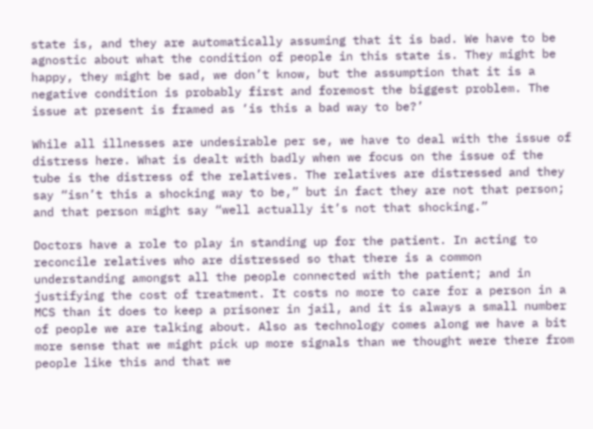state is, and they are automatically assuming that it is bad. We have to be agnostic about what the condition of people in this state is. They might be happy, they might be sad, we don’t know, but the assumption that it is a negative condition is probably first and foremost the biggest problem. The issue at present is framed as ‘is this a bad way to be?’

While all illnesses are undesirable per se, we have to deal with the issue of distress here. What is dealt with badly when we focus on the issue of the tube is the distress of the relatives. The relatives are distressed and they say “isn’t this a shocking way to be,” but in fact they are not that person; and that person might say “well actually it’s not that shocking.”

Doctors have a role to play in standing up for the patient. In acting to reconcile relatives who are distressed so that there is a common understanding amongst all the people connected with the patient; and in justifying the cost of treatment. It costs no more to care for a person in a MCS than it does to keep a prisoner in jail, and it is always a small number of people we are talking about. Also as technology comes along we have a bit more sense that we might pick up more signals than we thought were there from people like this and that we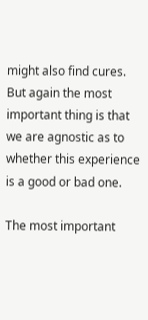might also find cures. But again the most important thing is that we are agnostic as to whether this experience is a good or bad one.

The most important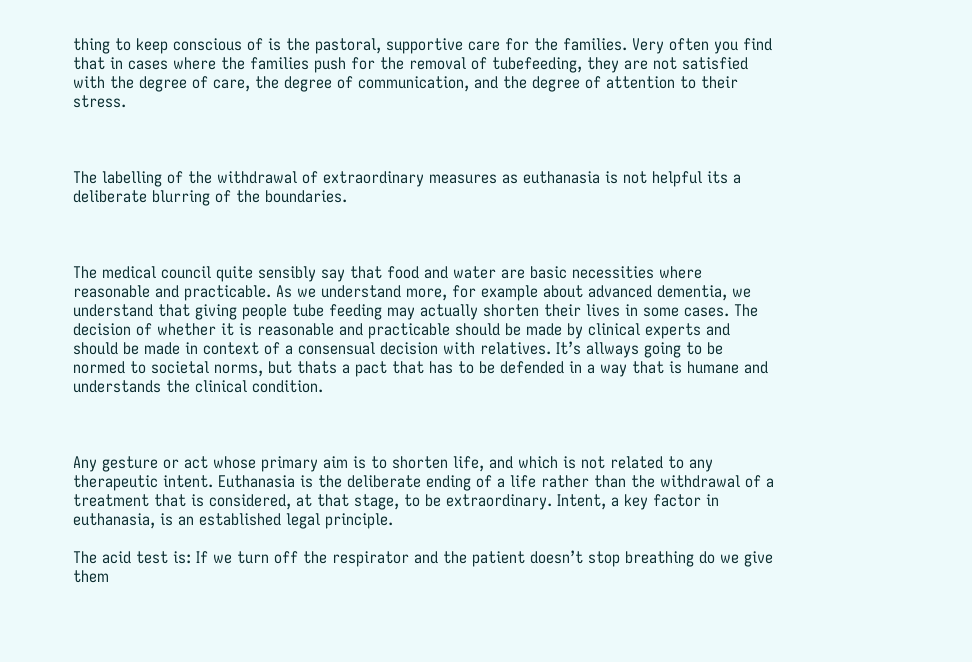thing to keep conscious of is the pastoral, supportive care for the families. Very often you find that in cases where the families push for the removal of tubefeeding, they are not satisfied with the degree of care, the degree of communication, and the degree of attention to their stress.



The labelling of the withdrawal of extraordinary measures as euthanasia is not helpful its a deliberate blurring of the boundaries.



The medical council quite sensibly say that food and water are basic necessities where reasonable and practicable. As we understand more, for example about advanced dementia, we understand that giving people tube feeding may actually shorten their lives in some cases. The decision of whether it is reasonable and practicable should be made by clinical experts and should be made in context of a consensual decision with relatives. It’s allways going to be normed to societal norms, but thats a pact that has to be defended in a way that is humane and understands the clinical condition.



Any gesture or act whose primary aim is to shorten life, and which is not related to any therapeutic intent. Euthanasia is the deliberate ending of a life rather than the withdrawal of a treatment that is considered, at that stage, to be extraordinary. Intent, a key factor in euthanasia, is an established legal principle.

The acid test is: If we turn off the respirator and the patient doesn’t stop breathing do we give them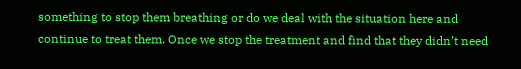something to stop them breathing or do we deal with the situation here and continue to treat them. Once we stop the treatment and find that they didn’t need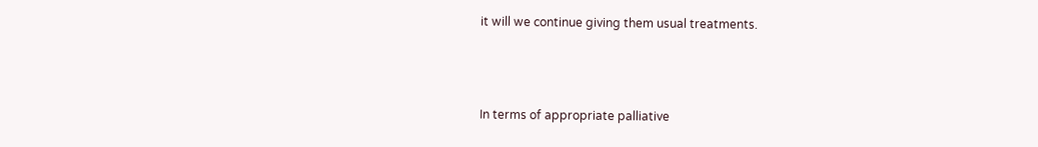it will we continue giving them usual treatments.



In terms of appropriate palliative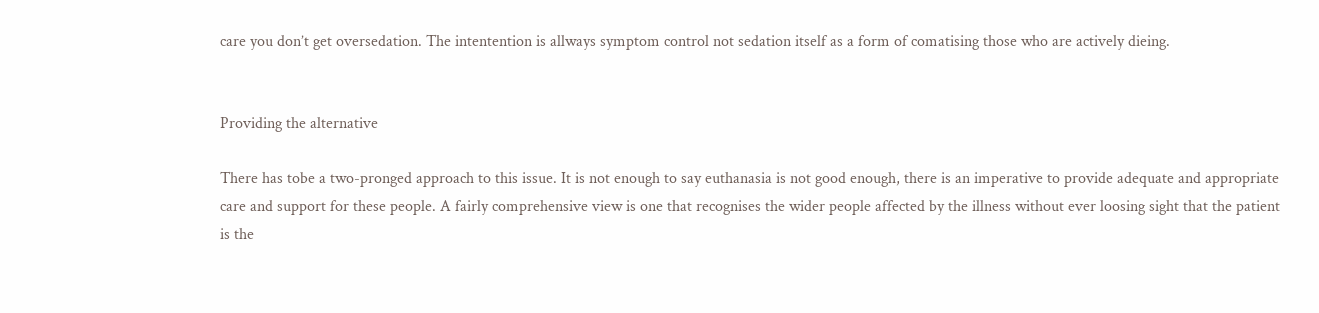care you don’t get oversedation. The intentention is allways symptom control not sedation itself as a form of comatising those who are actively dieing.


Providing the alternative

There has tobe a two-pronged approach to this issue. It is not enough to say euthanasia is not good enough, there is an imperative to provide adequate and appropriate care and support for these people. A fairly comprehensive view is one that recognises the wider people affected by the illness without ever loosing sight that the patient is the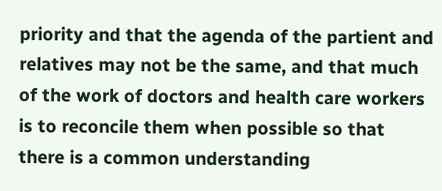priority and that the agenda of the partient and relatives may not be the same, and that much of the work of doctors and health care workers is to reconcile them when possible so that there is a common understanding